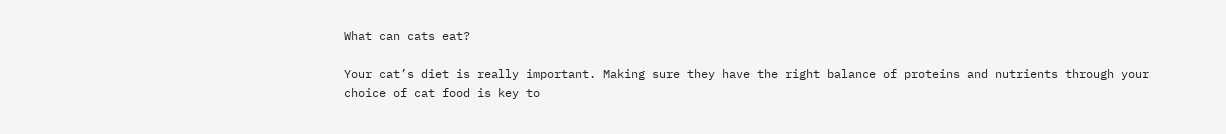What can cats eat?

Your cat’s diet is really important. Making sure they have the right balance of proteins and nutrients through your choice of cat food is key to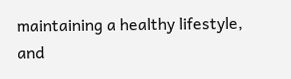maintaining a healthy lifestyle, and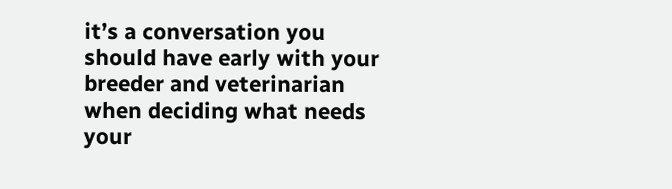it’s a conversation you should have early with your breeder and veterinarian when deciding what needs your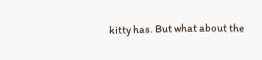kitty has. But what about the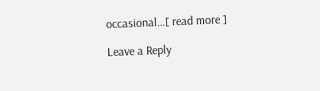occasional…[ read more ]

Leave a Reply